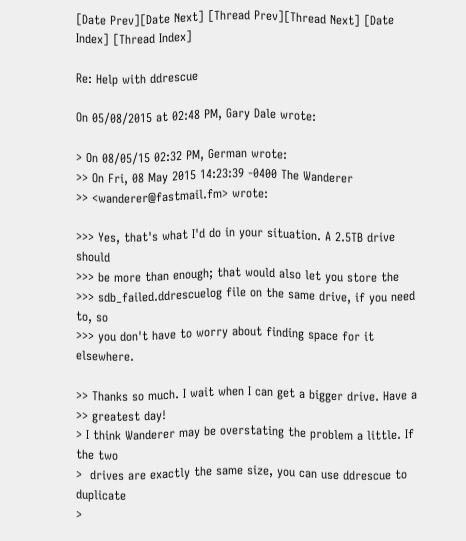[Date Prev][Date Next] [Thread Prev][Thread Next] [Date Index] [Thread Index]

Re: Help with ddrescue

On 05/08/2015 at 02:48 PM, Gary Dale wrote:

> On 08/05/15 02:32 PM, German wrote:
>> On Fri, 08 May 2015 14:23:39 -0400 The Wanderer
>> <wanderer@fastmail.fm> wrote:

>>> Yes, that's what I'd do in your situation. A 2.5TB drive should
>>> be more than enough; that would also let you store the
>>> sdb_failed.ddrescuelog file on the same drive, if you need to, so
>>> you don't have to worry about finding space for it elsewhere.

>> Thanks so much. I wait when I can get a bigger drive. Have a
>> greatest day!
> I think Wanderer may be overstating the problem a little. If the two
>  drives are exactly the same size, you can use ddrescue to duplicate
>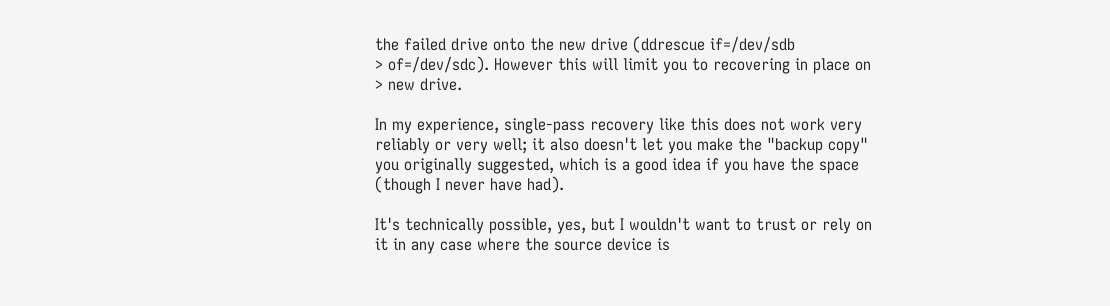the failed drive onto the new drive (ddrescue if=/dev/sdb
> of=/dev/sdc). However this will limit you to recovering in place on
> new drive.

In my experience, single-pass recovery like this does not work very
reliably or very well; it also doesn't let you make the "backup copy"
you originally suggested, which is a good idea if you have the space
(though I never have had).

It's technically possible, yes, but I wouldn't want to trust or rely on
it in any case where the source device is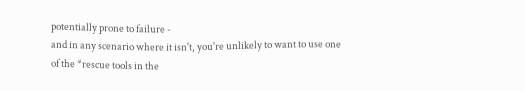potentially prone to failure -
and in any scenario where it isn't, you're unlikely to want to use one
of the *rescue tools in the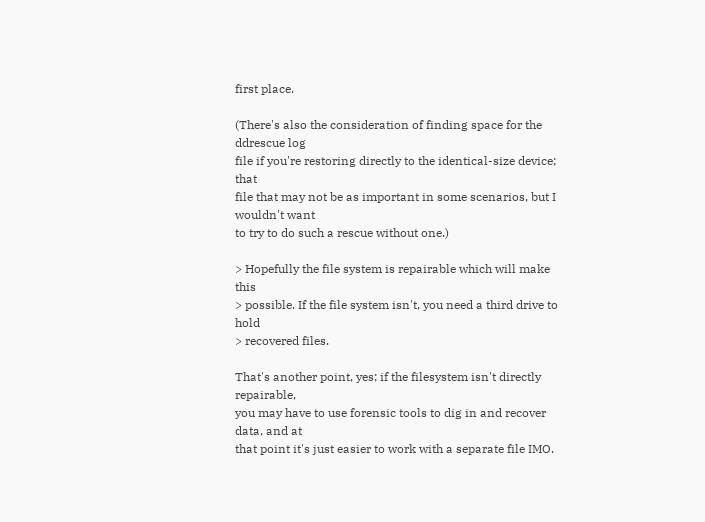first place.

(There's also the consideration of finding space for the ddrescue log
file if you're restoring directly to the identical-size device; that
file that may not be as important in some scenarios, but I wouldn't want
to try to do such a rescue without one.)

> Hopefully the file system is repairable which will make this
> possible. If the file system isn't, you need a third drive to hold
> recovered files.

That's another point, yes; if the filesystem isn't directly repairable,
you may have to use forensic tools to dig in and recover data, and at
that point it's just easier to work with a separate file IMO.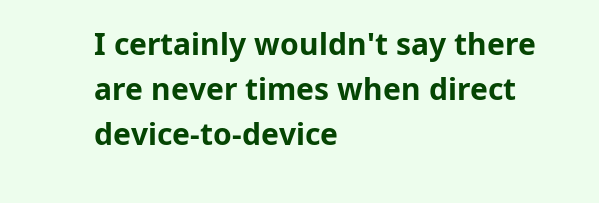I certainly wouldn't say there are never times when direct
device-to-device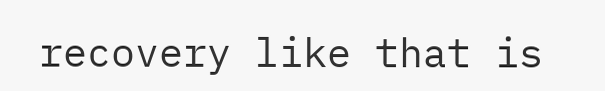recovery like that is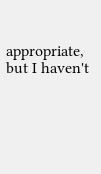appropriate, but I haven't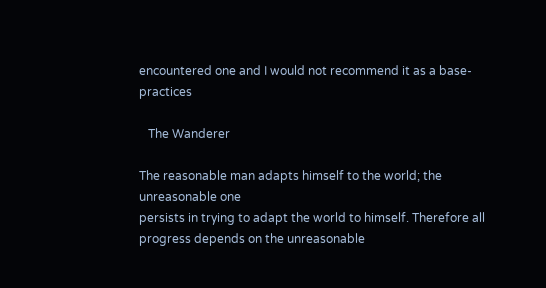encountered one and I would not recommend it as a base-practices

   The Wanderer

The reasonable man adapts himself to the world; the unreasonable one
persists in trying to adapt the world to himself. Therefore all
progress depends on the unreasonable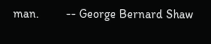man.         -- George Bernard Shaw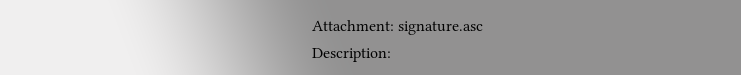Attachment: signature.asc
Description: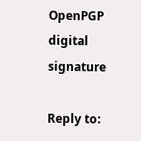OpenPGP digital signature

Reply to: